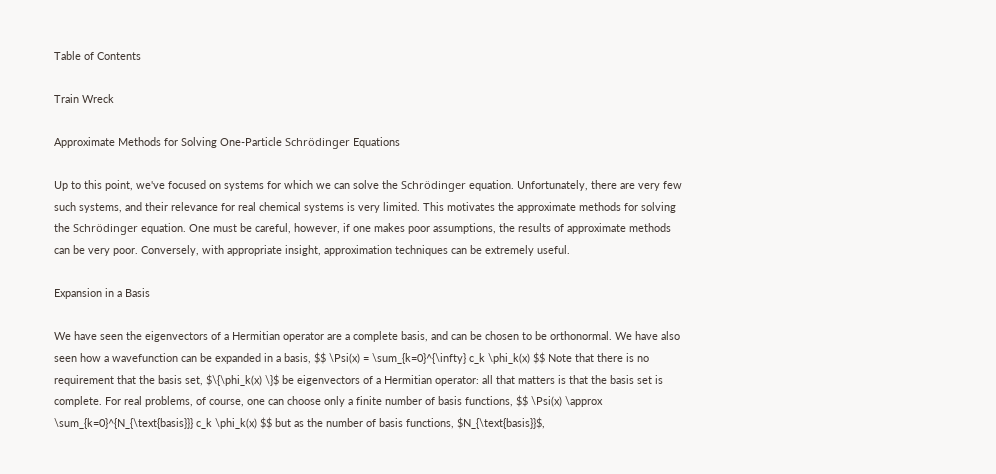Table of Contents

Train Wreck

Approximate Methods for Solving One-Particle Schrödinger Equations

Up to this point, we've focused on systems for which we can solve the Schrödinger equation. Unfortunately, there are very few such systems, and their relevance for real chemical systems is very limited. This motivates the approximate methods for solving the Schrödinger equation. One must be careful, however, if one makes poor assumptions, the results of approximate methods can be very poor. Conversely, with appropriate insight, approximation techniques can be extremely useful.

Expansion in a Basis

We have seen the eigenvectors of a Hermitian operator are a complete basis, and can be chosen to be orthonormal. We have also seen how a wavefunction can be expanded in a basis, $$ \Psi(x) = \sum_{k=0}^{\infty} c_k \phi_k(x) $$ Note that there is no requirement that the basis set, $\{\phi_k(x) \}$ be eigenvectors of a Hermitian operator: all that matters is that the basis set is complete. For real problems, of course, one can choose only a finite number of basis functions, $$ \Psi(x) \approx \sum_{k=0}^{N_{\text{basis}}} c_k \phi_k(x) $$ but as the number of basis functions, $N_{\text{basis}}$,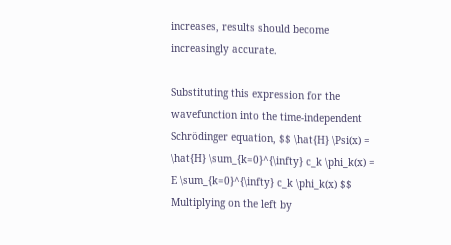increases, results should become increasingly accurate.

Substituting this expression for the wavefunction into the time-independent Schrödinger equation, $$ \hat{H} \Psi(x) = \hat{H} \sum_{k=0}^{\infty} c_k \phi_k(x) = E \sum_{k=0}^{\infty} c_k \phi_k(x) $$ Multiplying on the left by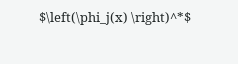$\left(\phi_j(x) \right)^*$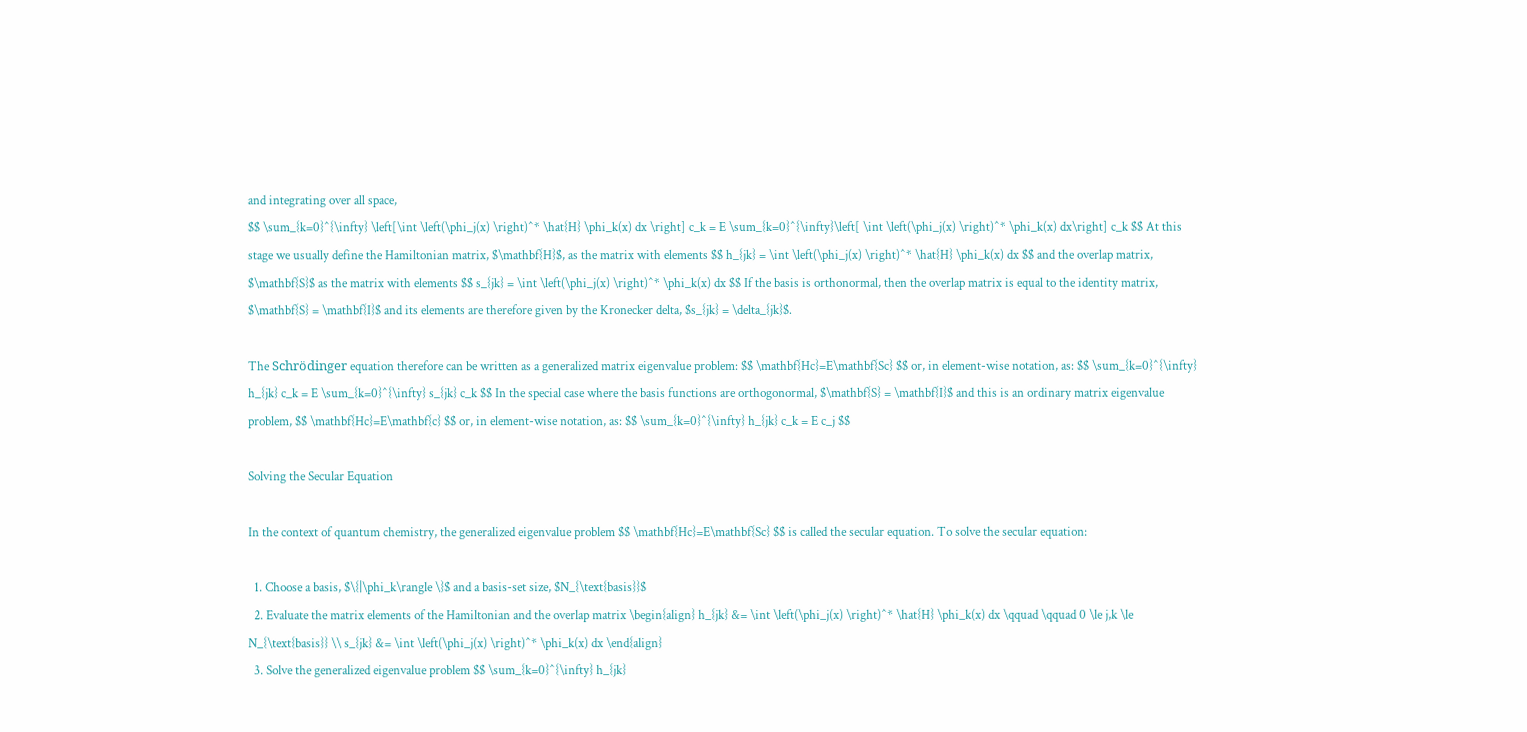and integrating over all space,
$$ \sum_{k=0}^{\infty} \left[\int \left(\phi_j(x) \right)^* \hat{H} \phi_k(x) dx \right] c_k = E \sum_{k=0}^{\infty}\left[ \int \left(\phi_j(x) \right)^* \phi_k(x) dx\right] c_k $$ At this stage we usually define the Hamiltonian matrix, $\mathbf{H}$, as the matrix with elements $$ h_{jk} = \int \left(\phi_j(x) \right)^* \hat{H} \phi_k(x) dx $$ and the overlap matrix, $\mathbf{S}$ as the matrix with elements $$ s_{jk} = \int \left(\phi_j(x) \right)^* \phi_k(x) dx $$ If the basis is orthonormal, then the overlap matrix is equal to the identity matrix, $\mathbf{S} = \mathbf{I}$ and its elements are therefore given by the Kronecker delta, $s_{jk} = \delta_{jk}$.

The Schrödinger equation therefore can be written as a generalized matrix eigenvalue problem: $$ \mathbf{Hc}=E\mathbf{Sc} $$ or, in element-wise notation, as: $$ \sum_{k=0}^{\infty} h_{jk} c_k = E \sum_{k=0}^{\infty} s_{jk} c_k $$ In the special case where the basis functions are orthogonormal, $\mathbf{S} = \mathbf{I}$ and this is an ordinary matrix eigenvalue problem, $$ \mathbf{Hc}=E\mathbf{c} $$ or, in element-wise notation, as: $$ \sum_{k=0}^{\infty} h_{jk} c_k = E c_j $$

Solving the Secular Equation

In the context of quantum chemistry, the generalized eigenvalue problem $$ \mathbf{Hc}=E\mathbf{Sc} $$ is called the secular equation. To solve the secular equation:

  1. Choose a basis, $\{|\phi_k\rangle \}$ and a basis-set size, $N_{\text{basis}}$
  2. Evaluate the matrix elements of the Hamiltonian and the overlap matrix \begin{align} h_{jk} &= \int \left(\phi_j(x) \right)^* \hat{H} \phi_k(x) dx \qquad \qquad 0 \le j,k \le N_{\text{basis}} \\ s_{jk} &= \int \left(\phi_j(x) \right)^* \phi_k(x) dx \end{align}
  3. Solve the generalized eigenvalue problem $$ \sum_{k=0}^{\infty} h_{jk}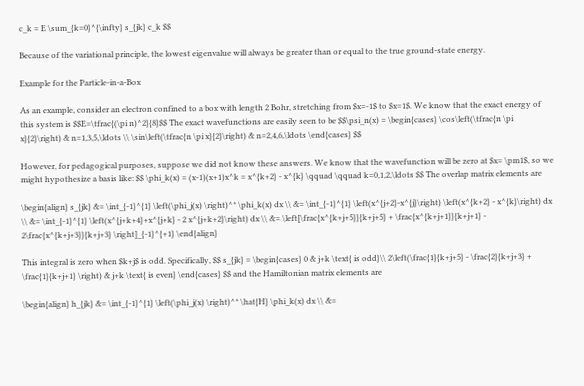c_k = E \sum_{k=0}^{\infty} s_{jk} c_k $$

Because of the variational principle, the lowest eigenvalue will always be greater than or equal to the true ground-state energy.

Example for the Particle-in-a-Box

As an example, consider an electron confined to a box with length 2 Bohr, stretching from $x=-1$ to $x=1$. We know that the exact energy of this system is $$E=\tfrac{(\pi n)^2}{8}$$ The exact wavefunctions are easily seen to be $$\psi_n(x) = \begin{cases} \cos\left(\tfrac{n \pi x}{2}\right) & n=1,3,5,\ldots \\ \sin\left(\tfrac{n \pi x}{2}\right) & n=2,4,6,\ldots \end{cases} $$

However, for pedagogical purposes, suppose we did not know these answers. We know that the wavefunction will be zero at $x= \pm1$, so we might hypothesize a basis like: $$ \phi_k(x) = (x-1)(x+1)x^k = x^{k+2} - x^{k} \qquad \qquad k=0,1,2,\ldots $$ The overlap matrix elements are

\begin{align} s_{jk} &= \int_{-1}^{1} \left(\phi_j(x) \right)^* \phi_k(x) dx \\ &= \int_{-1}^{1} \left(x^{j+2}-x^{j}\right) \left(x^{k+2} - x^{k}\right) dx \\ &= \int_{-1}^{1} \left(x^{j+k+4}+x^{j+k} - 2 x^{j+k+2}\right) dx \\ &= \left[\frac{x^{k+j+5}}{k+j+5} + \frac{x^{k+j+1}}{k+j+1} - 2\frac{x^{k+j+3}}{k+j+3} \right]_{-1}^{+1} \end{align}

This integral is zero when $k+j$ is odd. Specifically, $$ s_{jk} = \begin{cases} 0 & j+k \text{ is odd}\\ 2\left(\frac{1}{k+j+5} - \frac{2}{k+j+3} + \frac{1}{k+j+1} \right) & j+k \text{ is even} \end{cases} $$ and the Hamiltonian matrix elements are

\begin{align} h_{jk} &= \int_{-1}^{1} \left(\phi_j(x) \right)^* \hat{H} \phi_k(x) dx \\ &=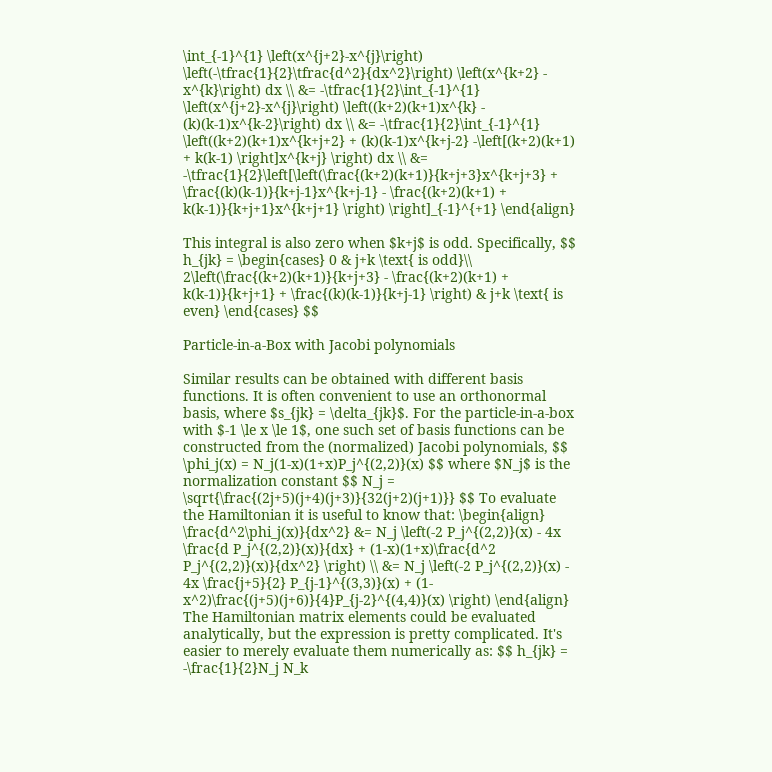\int_{-1}^{1} \left(x^{j+2}-x^{j}\right) \left(-\tfrac{1}{2}\tfrac{d^2}{dx^2}\right) \left(x^{k+2} - x^{k}\right) dx \\ &= -\tfrac{1}{2}\int_{-1}^{1} \left(x^{j+2}-x^{j}\right) \left((k+2)(k+1)x^{k} - (k)(k-1)x^{k-2}\right) dx \\ &= -\tfrac{1}{2}\int_{-1}^{1} \left((k+2)(k+1)x^{k+j+2} + (k)(k-1)x^{k+j-2} -\left[(k+2)(k+1) + k(k-1) \right]x^{k+j} \right) dx \\ &= -\tfrac{1}{2}\left[\left(\frac{(k+2)(k+1)}{k+j+3}x^{k+j+3} + \frac{(k)(k-1)}{k+j-1}x^{k+j-1} - \frac{(k+2)(k+1) + k(k-1)}{k+j+1}x^{k+j+1} \right) \right]_{-1}^{+1} \end{align}

This integral is also zero when $k+j$ is odd. Specifically, $$ h_{jk} = \begin{cases} 0 & j+k \text{ is odd}\\ 2\left(\frac{(k+2)(k+1)}{k+j+3} - \frac{(k+2)(k+1) + k(k-1)}{k+j+1} + \frac{(k)(k-1)}{k+j-1} \right) & j+k \text{ is even} \end{cases} $$

Particle-in-a-Box with Jacobi polynomials

Similar results can be obtained with different basis functions. It is often convenient to use an orthonormal basis, where $s_{jk} = \delta_{jk}$. For the particle-in-a-box with $-1 \le x \le 1$, one such set of basis functions can be constructed from the (normalized) Jacobi polynomials, $$ \phi_j(x) = N_j(1-x)(1+x)P_j^{(2,2)}(x) $$ where $N_j$ is the normalization constant $$ N_j = \sqrt{\frac{(2j+5)(j+4)(j+3)}{32(j+2)(j+1)}} $$ To evaluate the Hamiltonian it is useful to know that: \begin{align} \frac{d^2\phi_j(x)}{dx^2} &= N_j \left(-2 P_j^{(2,2)}(x) - 4x \frac{d P_j^{(2,2)}(x)}{dx} + (1-x)(1+x)\frac{d^2 P_j^{(2,2)}(x)}{dx^2} \right) \\ &= N_j \left(-2 P_j^{(2,2)}(x) - 4x \frac{j+5}{2} P_{j-1}^{(3,3)}(x) + (1-x^2)\frac{(j+5)(j+6)}{4}P_{j-2}^{(4,4)}(x) \right) \end{align} The Hamiltonian matrix elements could be evaluated analytically, but the expression is pretty complicated. It's easier to merely evaluate them numerically as: $$ h_{jk} = -\frac{1}{2}N_j N_k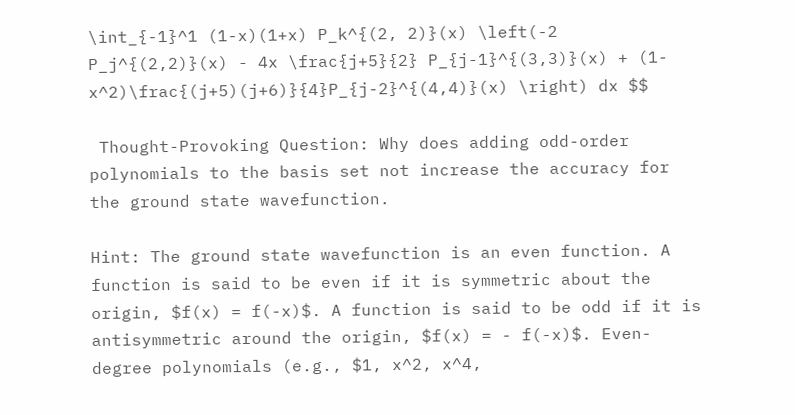\int_{-1}^1 (1-x)(1+x) P_k^{(2, 2)}(x) \left(-2 P_j^{(2,2)}(x) - 4x \frac{j+5}{2} P_{j-1}^{(3,3)}(x) + (1-x^2)\frac{(j+5)(j+6)}{4}P_{j-2}^{(4,4)}(x) \right) dx $$

 Thought-Provoking Question: Why does adding odd-order polynomials to the basis set not increase the accuracy for the ground state wavefunction.

Hint: The ground state wavefunction is an even function. A function is said to be even if it is symmetric about the origin, $f(x) = f(-x)$. A function is said to be odd if it is antisymmetric around the origin, $f(x) = - f(-x)$. Even-degree polynomials (e.g., $1, x^2, x^4,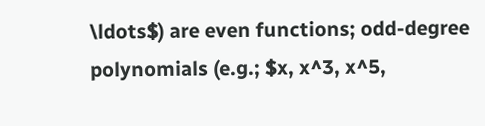\ldots$) are even functions; odd-degree polynomials (e.g.; $x, x^3, x^5,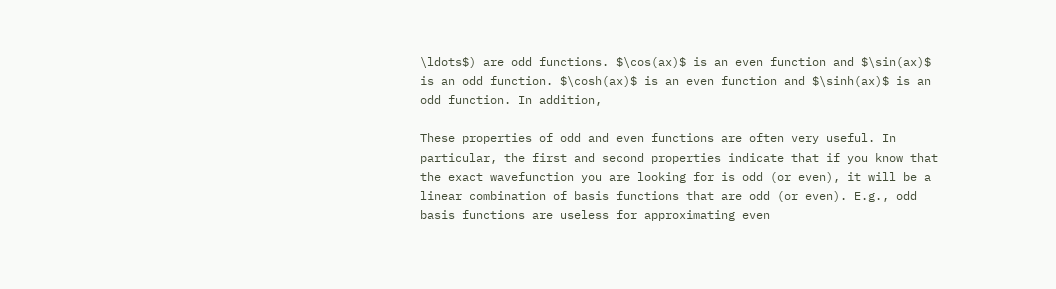\ldots$) are odd functions. $\cos(ax)$ is an even function and $\sin(ax)$ is an odd function. $\cosh(ax)$ is an even function and $\sinh(ax)$ is an odd function. In addition,

These properties of odd and even functions are often very useful. In particular, the first and second properties indicate that if you know that the exact wavefunction you are looking for is odd (or even), it will be a linear combination of basis functions that are odd (or even). E.g., odd basis functions are useless for approximating even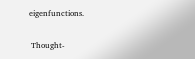eigenfunctions.

 Thought-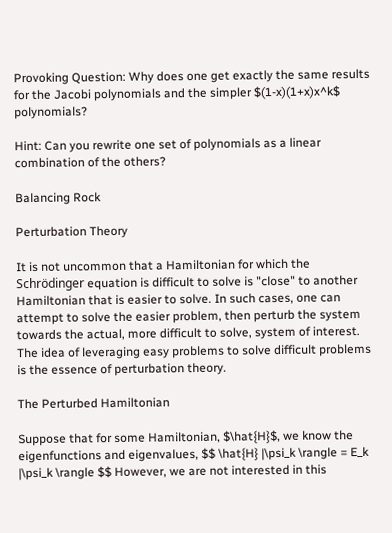Provoking Question: Why does one get exactly the same results for the Jacobi polynomials and the simpler $(1-x)(1+x)x^k$ polynomials?

Hint: Can you rewrite one set of polynomials as a linear combination of the others?

Balancing Rock

Perturbation Theory

It is not uncommon that a Hamiltonian for which the Schrödinger equation is difficult to solve is "close" to another Hamiltonian that is easier to solve. In such cases, one can attempt to solve the easier problem, then perturb the system towards the actual, more difficult to solve, system of interest. The idea of leveraging easy problems to solve difficult problems is the essence of perturbation theory.

The Perturbed Hamiltonian

Suppose that for some Hamiltonian, $\hat{H}$, we know the eigenfunctions and eigenvalues, $$ \hat{H} |\psi_k \rangle = E_k |\psi_k \rangle $$ However, we are not interested in this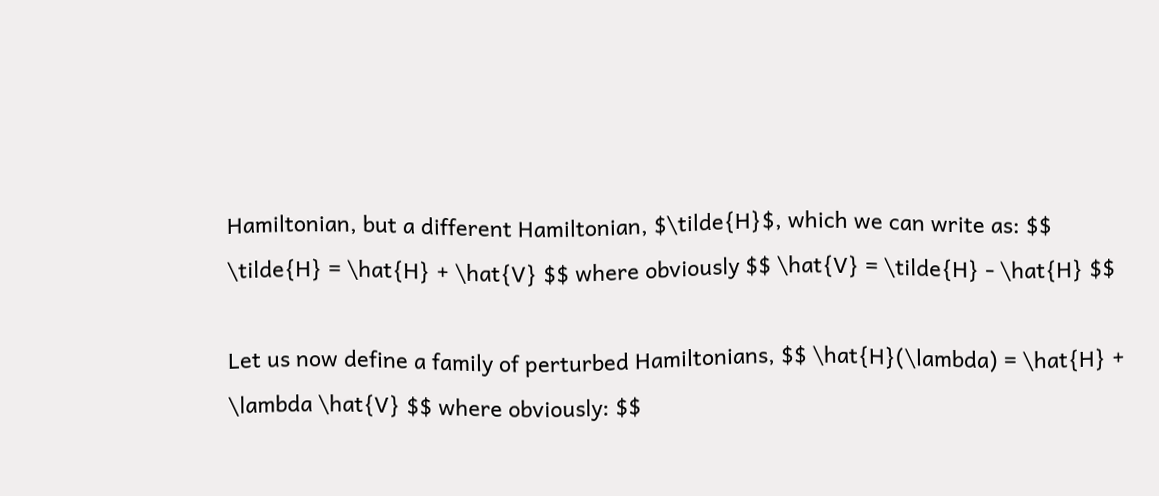Hamiltonian, but a different Hamiltonian, $\tilde{H}$, which we can write as: $$ \tilde{H} = \hat{H} + \hat{V} $$ where obviously $$ \hat{V} = \tilde{H} - \hat{H} $$

Let us now define a family of perturbed Hamiltonians, $$ \hat{H}(\lambda) = \hat{H} + \lambda \hat{V} $$ where obviously: $$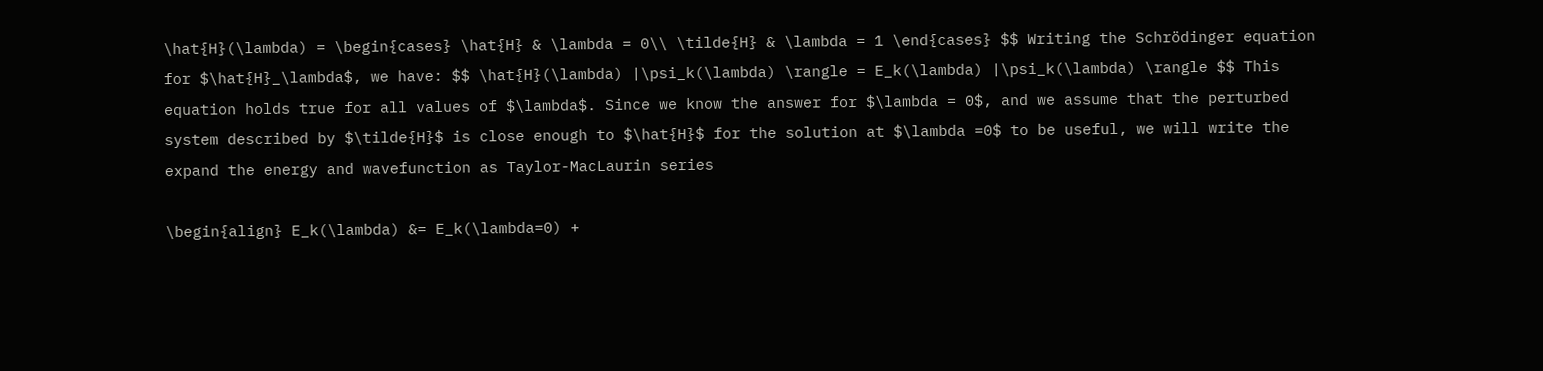\hat{H}(\lambda) = \begin{cases} \hat{H} & \lambda = 0\\ \tilde{H} & \lambda = 1 \end{cases} $$ Writing the Schrödinger equation for $\hat{H}_\lambda$, we have: $$ \hat{H}(\lambda) |\psi_k(\lambda) \rangle = E_k(\lambda) |\psi_k(\lambda) \rangle $$ This equation holds true for all values of $\lambda$. Since we know the answer for $\lambda = 0$, and we assume that the perturbed system described by $\tilde{H}$ is close enough to $\hat{H}$ for the solution at $\lambda =0$ to be useful, we will write the expand the energy and wavefunction as Taylor-MacLaurin series

\begin{align} E_k(\lambda) &= E_k(\lambda=0) +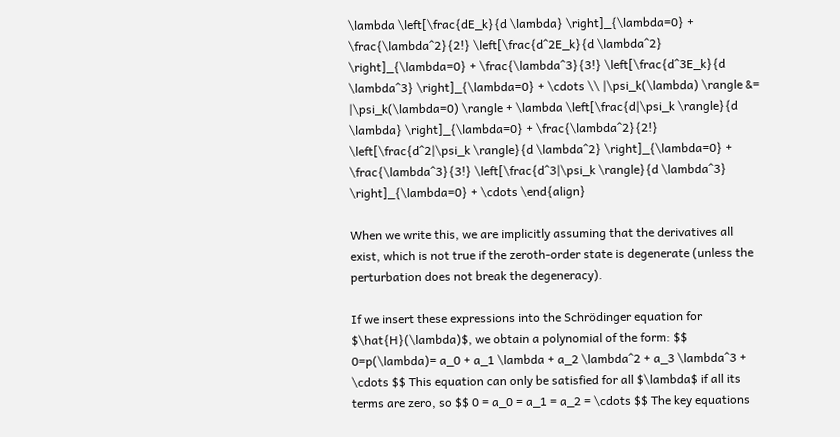\lambda \left[\frac{dE_k}{d \lambda} \right]_{\lambda=0} + \frac{\lambda^2}{2!} \left[\frac{d^2E_k}{d \lambda^2} \right]_{\lambda=0} + \frac{\lambda^3}{3!} \left[\frac{d^3E_k}{d \lambda^3} \right]_{\lambda=0} + \cdots \\ |\psi_k(\lambda) \rangle &= |\psi_k(\lambda=0) \rangle + \lambda \left[\frac{d|\psi_k \rangle}{d \lambda} \right]_{\lambda=0} + \frac{\lambda^2}{2!} \left[\frac{d^2|\psi_k \rangle}{d \lambda^2} \right]_{\lambda=0} + \frac{\lambda^3}{3!} \left[\frac{d^3|\psi_k \rangle}{d \lambda^3} \right]_{\lambda=0} + \cdots \end{align}

When we write this, we are implicitly assuming that the derivatives all exist, which is not true if the zeroth-order state is degenerate (unless the perturbation does not break the degeneracy).

If we insert these expressions into the Schrödinger equation for $\hat{H}(\lambda)$, we obtain a polynomial of the form: $$ 0=p(\lambda)= a_0 + a_1 \lambda + a_2 \lambda^2 + a_3 \lambda^3 + \cdots $$ This equation can only be satisfied for all $\lambda$ if all its terms are zero, so $$ 0 = a_0 = a_1 = a_2 = \cdots $$ The key equations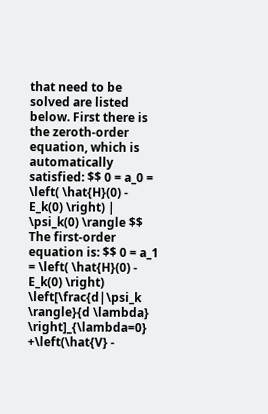that need to be solved are listed below. First there is the zeroth-order equation, which is automatically satisfied: $$ 0 = a_0 = \left( \hat{H}(0) - E_k(0) \right) | \psi_k(0) \rangle $$ The first-order equation is: $$ 0 = a_1 = \left( \hat{H}(0) - E_k(0) \right) \left[\frac{d|\psi_k \rangle}{d \lambda} \right]_{\lambda=0} +\left(\hat{V} -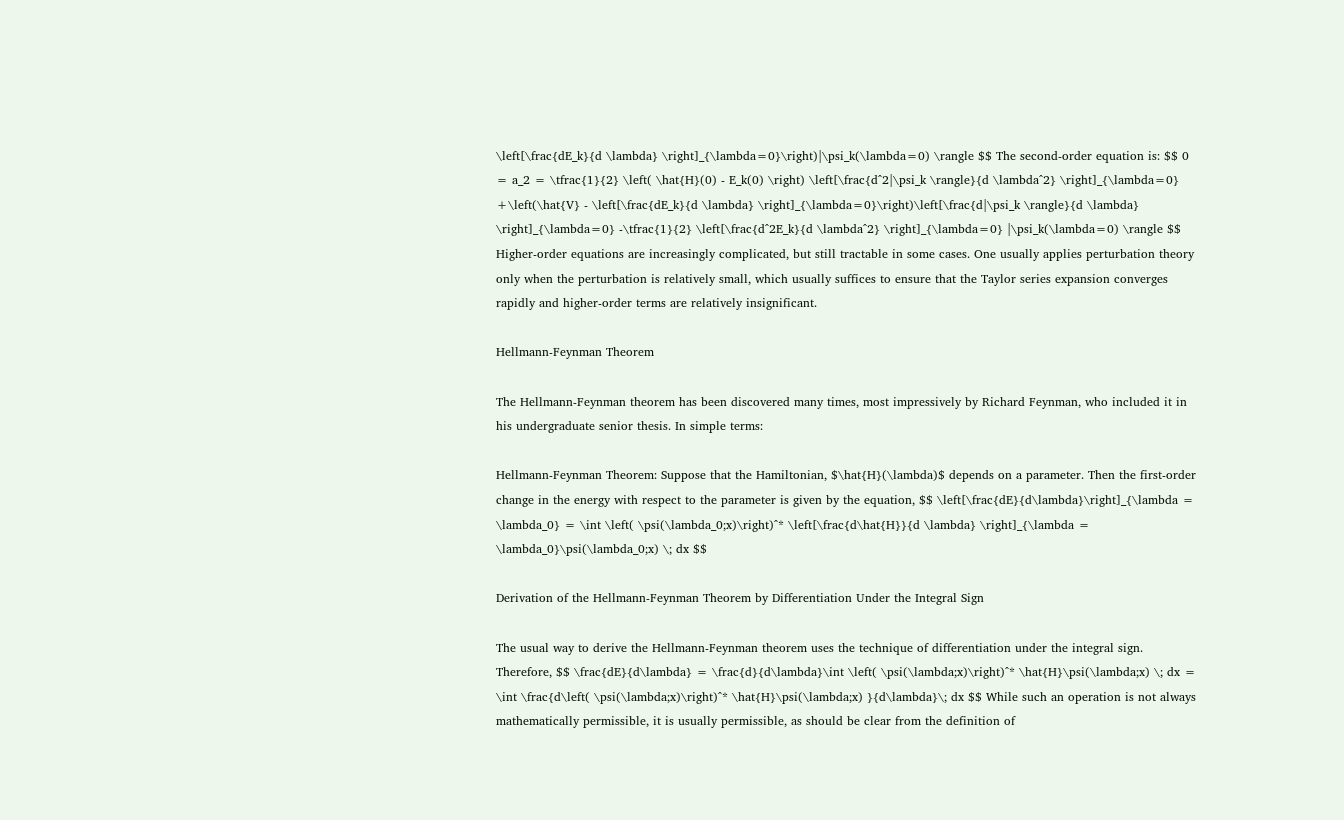\left[\frac{dE_k}{d \lambda} \right]_{\lambda=0}\right)|\psi_k(\lambda=0) \rangle $$ The second-order equation is: $$ 0 = a_2 = \tfrac{1}{2} \left( \hat{H}(0) - E_k(0) \right) \left[\frac{d^2|\psi_k \rangle}{d \lambda^2} \right]_{\lambda=0} +\left(\hat{V} - \left[\frac{dE_k}{d \lambda} \right]_{\lambda=0}\right)\left[\frac{d|\psi_k \rangle}{d \lambda} \right]_{\lambda=0} -\tfrac{1}{2} \left[\frac{d^2E_k}{d \lambda^2} \right]_{\lambda=0} |\psi_k(\lambda=0) \rangle $$ Higher-order equations are increasingly complicated, but still tractable in some cases. One usually applies perturbation theory only when the perturbation is relatively small, which usually suffices to ensure that the Taylor series expansion converges rapidly and higher-order terms are relatively insignificant.

Hellmann-Feynman Theorem

The Hellmann-Feynman theorem has been discovered many times, most impressively by Richard Feynman, who included it in his undergraduate senior thesis. In simple terms:

Hellmann-Feynman Theorem: Suppose that the Hamiltonian, $\hat{H}(\lambda)$ depends on a parameter. Then the first-order change in the energy with respect to the parameter is given by the equation, $$ \left[\frac{dE}{d\lambda}\right]_{\lambda = \lambda_0} = \int \left( \psi(\lambda_0;x)\right)^* \left[\frac{d\hat{H}}{d \lambda} \right]_{\lambda = \lambda_0}\psi(\lambda_0;x) \; dx $$

Derivation of the Hellmann-Feynman Theorem by Differentiation Under the Integral Sign

The usual way to derive the Hellmann-Feynman theorem uses the technique of differentiation under the integral sign. Therefore, $$ \frac{dE}{d\lambda} = \frac{d}{d\lambda}\int \left( \psi(\lambda;x)\right)^* \hat{H}\psi(\lambda;x) \; dx = \int \frac{d\left( \psi(\lambda;x)\right)^* \hat{H}\psi(\lambda;x) }{d\lambda}\; dx $$ While such an operation is not always mathematically permissible, it is usually permissible, as should be clear from the definition of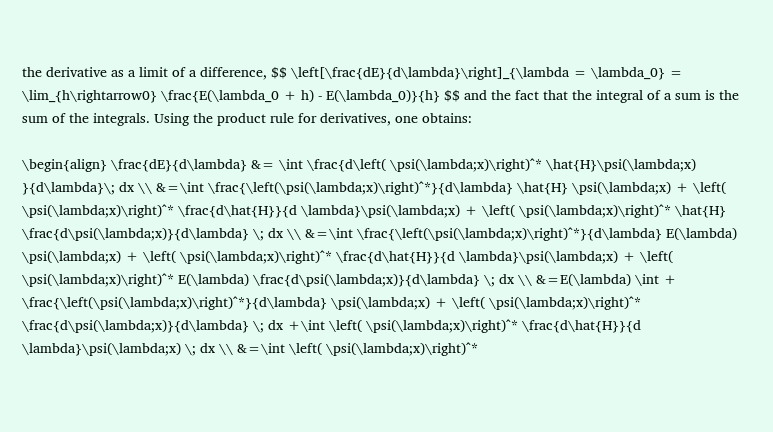the derivative as a limit of a difference, $$ \left[\frac{dE}{d\lambda}\right]_{\lambda = \lambda_0} = \lim_{h\rightarrow0} \frac{E(\lambda_0 + h) - E(\lambda_0)}{h} $$ and the fact that the integral of a sum is the sum of the integrals. Using the product rule for derivatives, one obtains:

\begin{align} \frac{dE}{d\lambda} &= \int \frac{d\left( \psi(\lambda;x)\right)^* \hat{H}\psi(\lambda;x) }{d\lambda}\; dx \\ &=\int \frac{\left(\psi(\lambda;x)\right)^*}{d\lambda} \hat{H} \psi(\lambda;x) + \left( \psi(\lambda;x)\right)^* \frac{d\hat{H}}{d \lambda}\psi(\lambda;x) + \left( \psi(\lambda;x)\right)^* \hat{H} \frac{d\psi(\lambda;x)}{d\lambda} \; dx \\ &=\int \frac{\left(\psi(\lambda;x)\right)^*}{d\lambda} E(\lambda) \psi(\lambda;x) + \left( \psi(\lambda;x)\right)^* \frac{d\hat{H}}{d \lambda}\psi(\lambda;x) + \left( \psi(\lambda;x)\right)^* E(\lambda) \frac{d\psi(\lambda;x)}{d\lambda} \; dx \\ &=E(\lambda) \int + \frac{\left(\psi(\lambda;x)\right)^*}{d\lambda} \psi(\lambda;x) + \left( \psi(\lambda;x)\right)^* \frac{d\psi(\lambda;x)}{d\lambda} \; dx +\int \left( \psi(\lambda;x)\right)^* \frac{d\hat{H}}{d \lambda}\psi(\lambda;x) \; dx \\ &=\int \left( \psi(\lambda;x)\right)^*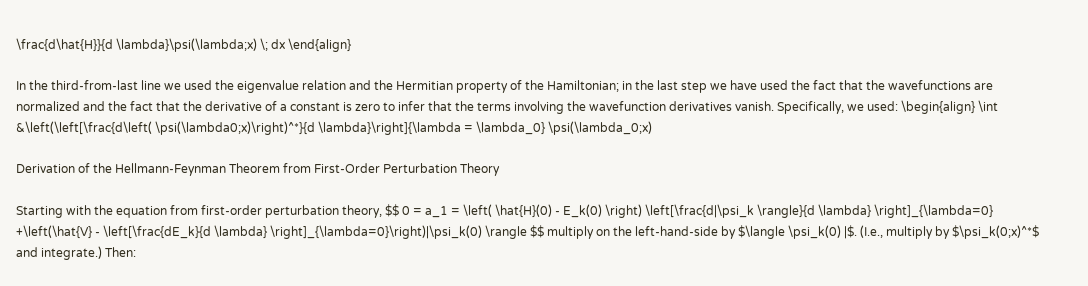\frac{d\hat{H}}{d \lambda}\psi(\lambda;x) \; dx \end{align}

In the third-from-last line we used the eigenvalue relation and the Hermitian property of the Hamiltonian; in the last step we have used the fact that the wavefunctions are normalized and the fact that the derivative of a constant is zero to infer that the terms involving the wavefunction derivatives vanish. Specifically, we used: \begin{align} \int &\left(\left[\frac{d\left( \psi(\lambda0;x)\right)^*}{d \lambda}\right]{\lambda = \lambda_0} \psi(\lambda_0;x)

Derivation of the Hellmann-Feynman Theorem from First-Order Perturbation Theory

Starting with the equation from first-order perturbation theory, $$ 0 = a_1 = \left( \hat{H}(0) - E_k(0) \right) \left[\frac{d|\psi_k \rangle}{d \lambda} \right]_{\lambda=0} +\left(\hat{V} - \left[\frac{dE_k}{d \lambda} \right]_{\lambda=0}\right)|\psi_k(0) \rangle $$ multiply on the left-hand-side by $\langle \psi_k(0) |$. (I.e., multiply by $\psi_k(0;x)^*$ and integrate.) Then: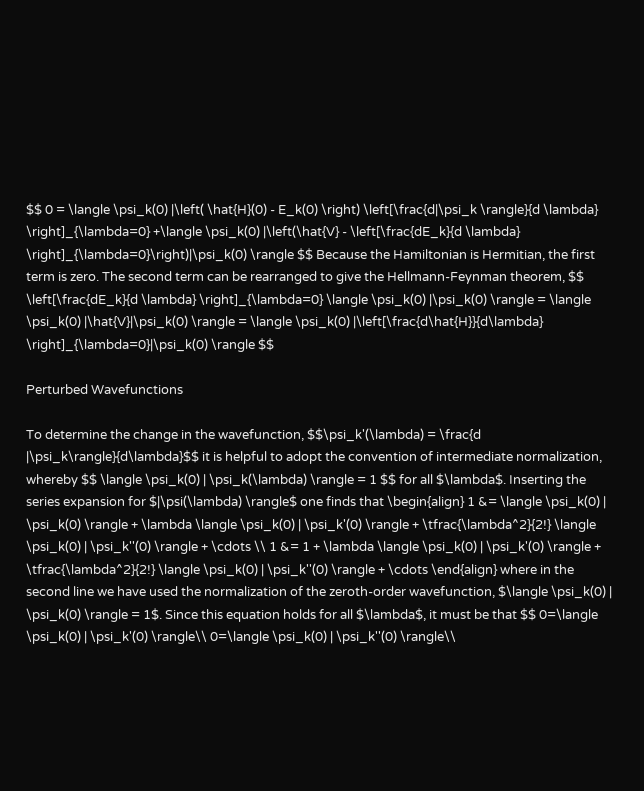$$ 0 = \langle \psi_k(0) |\left( \hat{H}(0) - E_k(0) \right) \left[\frac{d|\psi_k \rangle}{d \lambda} \right]_{\lambda=0} +\langle \psi_k(0) |\left(\hat{V} - \left[\frac{dE_k}{d \lambda} \right]_{\lambda=0}\right)|\psi_k(0) \rangle $$ Because the Hamiltonian is Hermitian, the first term is zero. The second term can be rearranged to give the Hellmann-Feynman theorem, $$ \left[\frac{dE_k}{d \lambda} \right]_{\lambda=0} \langle \psi_k(0) |\psi_k(0) \rangle = \langle \psi_k(0) |\hat{V}|\psi_k(0) \rangle = \langle \psi_k(0) |\left[\frac{d\hat{H}}{d\lambda} \right]_{\lambda=0}|\psi_k(0) \rangle $$

Perturbed Wavefunctions

To determine the change in the wavefunction, $$\psi_k'(\lambda) = \frac{d |\psi_k\rangle}{d\lambda}$$ it is helpful to adopt the convention of intermediate normalization, whereby $$ \langle \psi_k(0) | \psi_k(\lambda) \rangle = 1 $$ for all $\lambda$. Inserting the series expansion for $|\psi(\lambda) \rangle$ one finds that \begin{align} 1 &= \langle \psi_k(0) | \psi_k(0) \rangle + \lambda \langle \psi_k(0) | \psi_k'(0) \rangle + \tfrac{\lambda^2}{2!} \langle \psi_k(0) | \psi_k''(0) \rangle + \cdots \\ 1 &= 1 + \lambda \langle \psi_k(0) | \psi_k'(0) \rangle + \tfrac{\lambda^2}{2!} \langle \psi_k(0) | \psi_k''(0) \rangle + \cdots \end{align} where in the second line we have used the normalization of the zeroth-order wavefunction, $\langle \psi_k(0) | \psi_k(0) \rangle = 1$. Since this equation holds for all $\lambda$, it must be that $$ 0=\langle \psi_k(0) | \psi_k'(0) \rangle\\ 0=\langle \psi_k(0) | \psi_k''(0) \rangle\\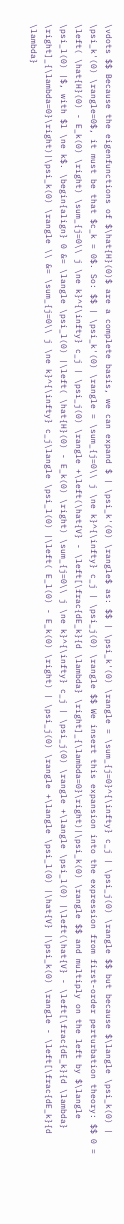\vdots $$ Because the eigenfunctions of $\hat{H}(0)$ are a complete basis, we can expand $ | \psi_k'(0) \rangle$ as: $$ | \psi_k'(0) \rangle = \sum_{j=0}^{\infty} c_j | \psi_j(0) \rangle $$ but because $\langle \psi_k(0) | \psi_k'(0) \rangle=0$, it must be that $c_k = 0$. So: $$ | \psi_k'(0) \rangle = \sum_{j=0\\ j \ne k}^{\infty} c_j | \psi_j(0) \rangle $$ We insert this expansion into the expression from first-order perturbation theory: $$ 0 = \left( \hat{H}(0) - E_k(0) \right) \sum_{j=0\\ j \ne k}^{\infty} c_j | \psi_j(0) \rangle +\left(\hat{V} - \left[\frac{dE_k}{d \lambda} \right]_{\lambda=0}\right)|\psi_k(0) \rangle $$ and multiply on the left by $\langle \psi_l(0) |$, with $l \ne k$. \begin{align} 0 &= \langle \psi_l(0) |\left( \hat{H}(0) - E_k(0) \right) \sum_{j=0\\ j \ne k}^{\infty} c_j | \psi_j(0) \rangle +\langle \psi_l(0) |\left(\hat{V} - \left[\frac{dE_k}{d \lambda} \right]_{\lambda=0}\right)|\psi_k(0) \rangle \\ &= \sum_{j=0\\ j \ne k}^{\infty} c_j\langle \psi_l(0) |\left( E_l(0) - E_k(0) \right) | \psi_j(0) \rangle +\langle \psi_l(0) |\hat{V} |\psi_k(0) \rangle - \left[\frac{dE_k}{d \lambda}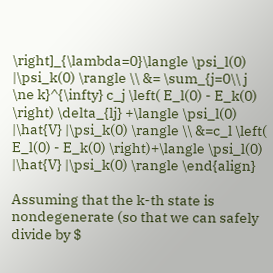\right]_{\lambda=0}\langle \psi_l(0) |\psi_k(0) \rangle \\ &= \sum_{j=0\\ j \ne k}^{\infty} c_j \left( E_l(0) - E_k(0) \right) \delta_{lj} +\langle \psi_l(0) |\hat{V} |\psi_k(0) \rangle \\ &=c_l \left( E_l(0) - E_k(0) \right)+\langle \psi_l(0) |\hat{V} |\psi_k(0) \rangle \end{align}

Assuming that the k-th state is nondegenerate (so that we can safely divide by $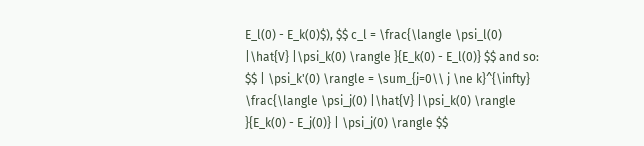E_l(0) - E_k(0)$), $$ c_l = \frac{\langle \psi_l(0) |\hat{V} |\psi_k(0) \rangle }{E_k(0) - E_l(0)} $$ and so: $$ | \psi_k'(0) \rangle = \sum_{j=0\\ j \ne k}^{\infty} \frac{\langle \psi_j(0) |\hat{V} |\psi_k(0) \rangle }{E_k(0) - E_j(0)} | \psi_j(0) \rangle $$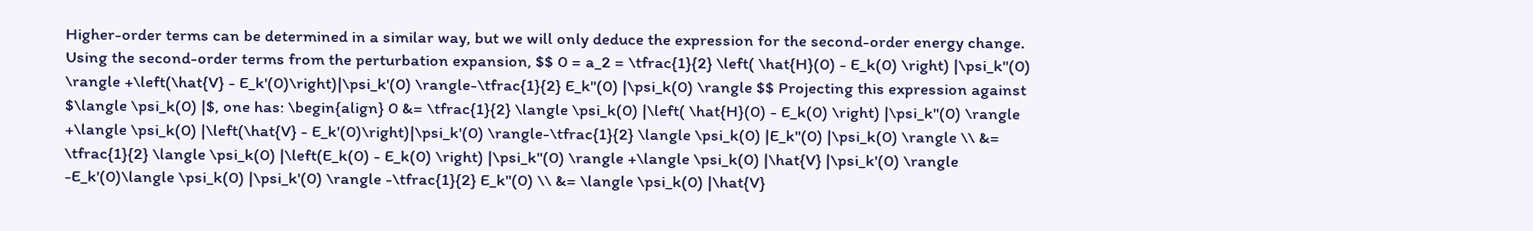Higher-order terms can be determined in a similar way, but we will only deduce the expression for the second-order energy change. Using the second-order terms from the perturbation expansion, $$ 0 = a_2 = \tfrac{1}{2} \left( \hat{H}(0) - E_k(0) \right) |\psi_k''(0) \rangle +\left(\hat{V} - E_k'(0)\right)|\psi_k'(0) \rangle-\tfrac{1}{2} E_k''(0) |\psi_k(0) \rangle $$ Projecting this expression against $\langle \psi_k(0) |$, one has: \begin{align} 0 &= \tfrac{1}{2} \langle \psi_k(0) |\left( \hat{H}(0) - E_k(0) \right) |\psi_k''(0) \rangle +\langle \psi_k(0) |\left(\hat{V} - E_k'(0)\right)|\psi_k'(0) \rangle-\tfrac{1}{2} \langle \psi_k(0) |E_k''(0) |\psi_k(0) \rangle \\ &= \tfrac{1}{2} \langle \psi_k(0) |\left(E_k(0) - E_k(0) \right) |\psi_k''(0) \rangle +\langle \psi_k(0) |\hat{V} |\psi_k'(0) \rangle -E_k'(0)\langle \psi_k(0) |\psi_k'(0) \rangle -\tfrac{1}{2} E_k''(0) \\ &= \langle \psi_k(0) |\hat{V}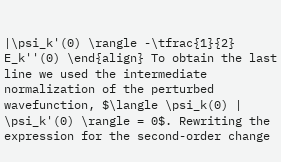|\psi_k'(0) \rangle -\tfrac{1}{2} E_k''(0) \end{align} To obtain the last line we used the intermediate normalization of the perturbed wavefunction, $\langle \psi_k(0) | \psi_k'(0) \rangle = 0$. Rewriting the expression for the second-order change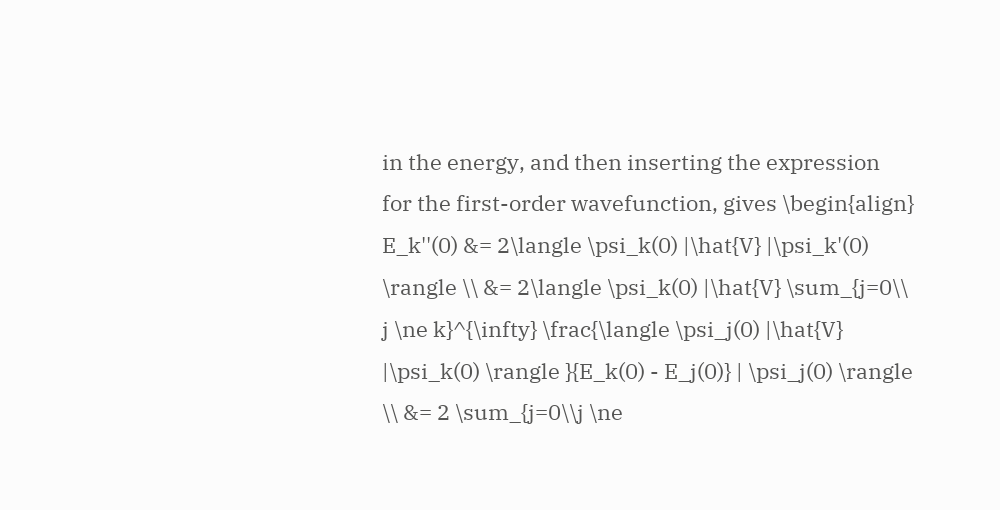in the energy, and then inserting the expression for the first-order wavefunction, gives \begin{align} E_k''(0) &= 2\langle \psi_k(0) |\hat{V} |\psi_k'(0) \rangle \\ &= 2\langle \psi_k(0) |\hat{V} \sum_{j=0\\ j \ne k}^{\infty} \frac{\langle \psi_j(0) |\hat{V} |\psi_k(0) \rangle }{E_k(0) - E_j(0)} | \psi_j(0) \rangle \\ &= 2 \sum_{j=0\\j \ne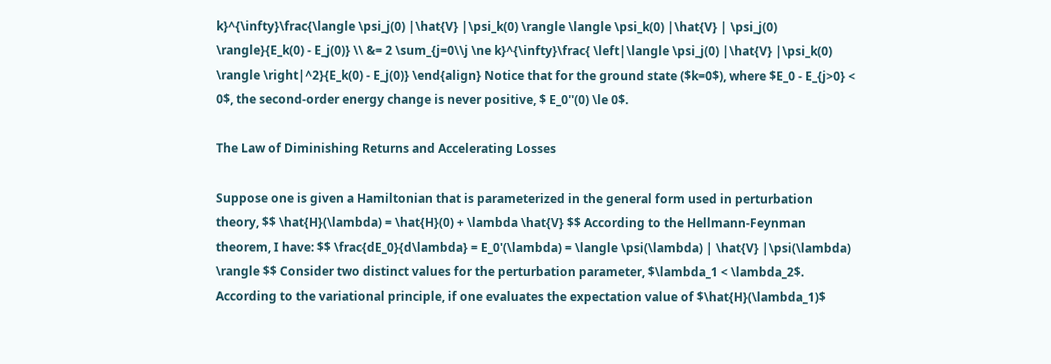k}^{\infty}\frac{\langle \psi_j(0) |\hat{V} |\psi_k(0) \rangle \langle \psi_k(0) |\hat{V} | \psi_j(0) \rangle}{E_k(0) - E_j(0)} \\ &= 2 \sum_{j=0\\j \ne k}^{\infty}\frac{ \left|\langle \psi_j(0) |\hat{V} |\psi_k(0) \rangle \right|^2}{E_k(0) - E_j(0)} \end{align} Notice that for the ground state ($k=0$), where $E_0 - E_{j>0} < 0$, the second-order energy change is never positive, $ E_0''(0) \le 0$.

The Law of Diminishing Returns and Accelerating Losses

Suppose one is given a Hamiltonian that is parameterized in the general form used in perturbation theory, $$ \hat{H}(\lambda) = \hat{H}(0) + \lambda \hat{V} $$ According to the Hellmann-Feynman theorem, I have: $$ \frac{dE_0}{d\lambda} = E_0'(\lambda) = \langle \psi(\lambda) | \hat{V} |\psi(\lambda) \rangle $$ Consider two distinct values for the perturbation parameter, $\lambda_1 < \lambda_2$. According to the variational principle, if one evaluates the expectation value of $\hat{H}(\lambda_1)$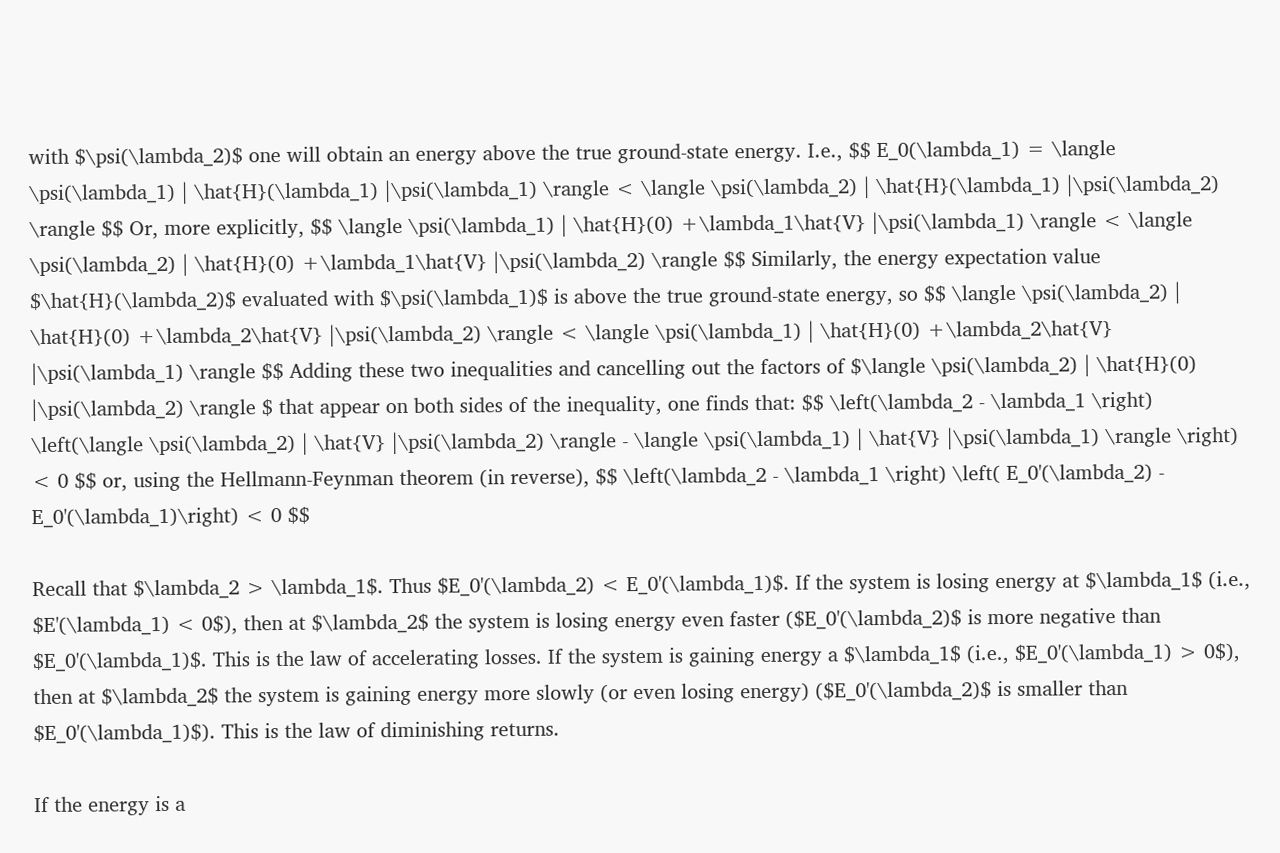with $\psi(\lambda_2)$ one will obtain an energy above the true ground-state energy. I.e., $$ E_0(\lambda_1) = \langle \psi(\lambda_1) | \hat{H}(\lambda_1) |\psi(\lambda_1) \rangle < \langle \psi(\lambda_2) | \hat{H}(\lambda_1) |\psi(\lambda_2) \rangle $$ Or, more explicitly, $$ \langle \psi(\lambda_1) | \hat{H}(0) +\lambda_1\hat{V} |\psi(\lambda_1) \rangle < \langle \psi(\lambda_2) | \hat{H}(0) +\lambda_1\hat{V} |\psi(\lambda_2) \rangle $$ Similarly, the energy expectation value $\hat{H}(\lambda_2)$ evaluated with $\psi(\lambda_1)$ is above the true ground-state energy, so $$ \langle \psi(\lambda_2) | \hat{H}(0) +\lambda_2\hat{V} |\psi(\lambda_2) \rangle < \langle \psi(\lambda_1) | \hat{H}(0) +\lambda_2\hat{V} |\psi(\lambda_1) \rangle $$ Adding these two inequalities and cancelling out the factors of $\langle \psi(\lambda_2) | \hat{H}(0) |\psi(\lambda_2) \rangle $ that appear on both sides of the inequality, one finds that: $$ \left(\lambda_2 - \lambda_1 \right) \left(\langle \psi(\lambda_2) | \hat{V} |\psi(\lambda_2) \rangle - \langle \psi(\lambda_1) | \hat{V} |\psi(\lambda_1) \rangle \right) < 0 $$ or, using the Hellmann-Feynman theorem (in reverse), $$ \left(\lambda_2 - \lambda_1 \right) \left( E_0'(\lambda_2) - E_0'(\lambda_1)\right) < 0 $$

Recall that $\lambda_2 > \lambda_1$. Thus $E_0'(\lambda_2) < E_0'(\lambda_1)$. If the system is losing energy at $\lambda_1$ (i.e., $E'(\lambda_1) < 0$), then at $\lambda_2$ the system is losing energy even faster ($E_0'(\lambda_2)$ is more negative than $E_0'(\lambda_1)$. This is the law of accelerating losses. If the system is gaining energy a $\lambda_1$ (i.e., $E_0'(\lambda_1) > 0$), then at $\lambda_2$ the system is gaining energy more slowly (or even losing energy) ($E_0'(\lambda_2)$ is smaller than $E_0'(\lambda_1)$). This is the law of diminishing returns.

If the energy is a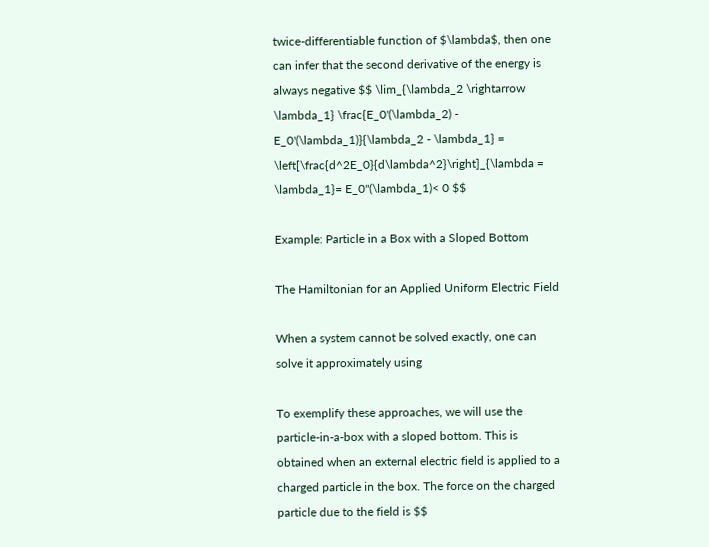twice-differentiable function of $\lambda$, then one can infer that the second derivative of the energy is always negative $$ \lim_{\lambda_2 \rightarrow \lambda_1} \frac{E_0'(\lambda_2) - E_0'(\lambda_1)}{\lambda_2 - \lambda_1} = \left[\frac{d^2E_0}{d\lambda^2}\right]_{\lambda = \lambda_1}= E_0''(\lambda_1)< 0 $$

Example: Particle in a Box with a Sloped Bottom

The Hamiltonian for an Applied Uniform Electric Field

When a system cannot be solved exactly, one can solve it approximately using

To exemplify these approaches, we will use the particle-in-a-box with a sloped bottom. This is obtained when an external electric field is applied to a charged particle in the box. The force on the charged particle due to the field is $$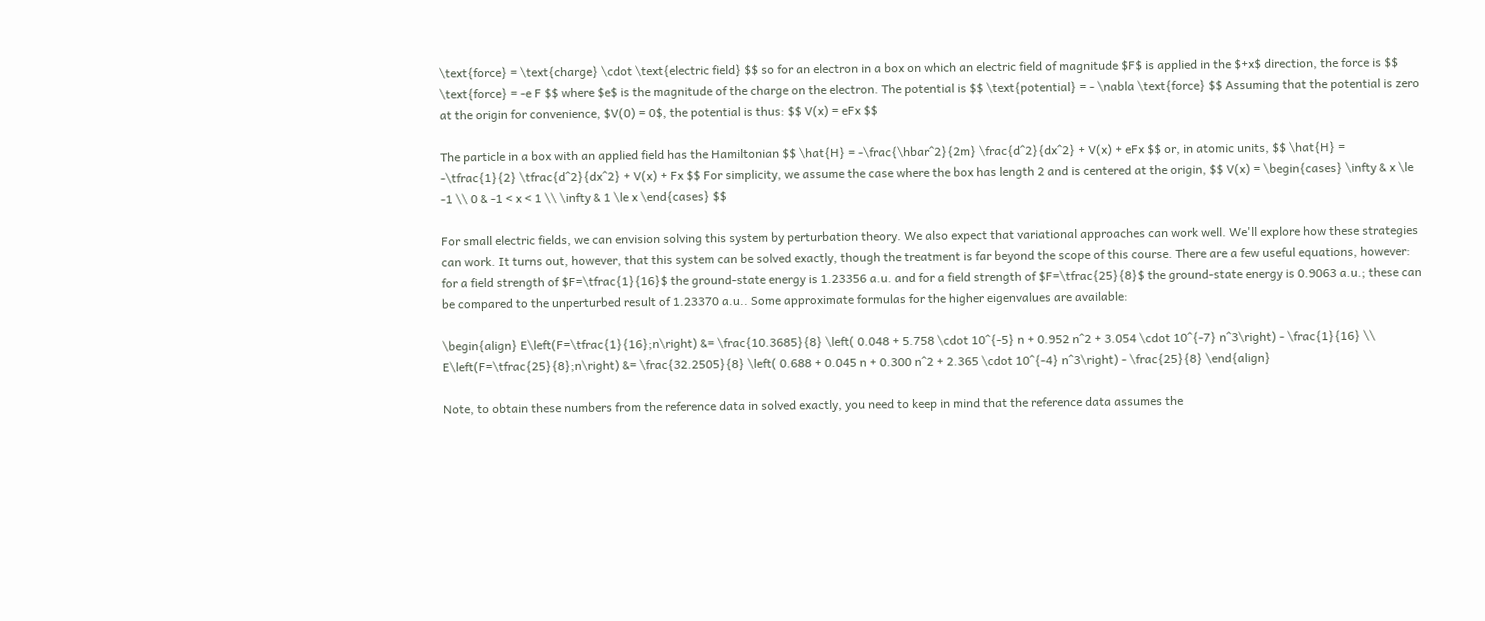\text{force} = \text{charge} \cdot \text{electric field} $$ so for an electron in a box on which an electric field of magnitude $F$ is applied in the $+x$ direction, the force is $$ \text{force} = -e F $$ where $e$ is the magnitude of the charge on the electron. The potential is $$ \text{potential} = - \nabla \text{force} $$ Assuming that the potential is zero at the origin for convenience, $V(0) = 0$, the potential is thus: $$ V(x) = eFx $$

The particle in a box with an applied field has the Hamiltonian $$ \hat{H} = -\frac{\hbar^2}{2m} \frac{d^2}{dx^2} + V(x) + eFx $$ or, in atomic units, $$ \hat{H} = -\tfrac{1}{2} \tfrac{d^2}{dx^2} + V(x) + Fx $$ For simplicity, we assume the case where the box has length 2 and is centered at the origin, $$ V(x) = \begin{cases} \infty & x \le -1 \\ 0 & -1 < x < 1 \\ \infty & 1 \le x \end{cases} $$

For small electric fields, we can envision solving this system by perturbation theory. We also expect that variational approaches can work well. We'll explore how these strategies can work. It turns out, however, that this system can be solved exactly, though the treatment is far beyond the scope of this course. There are a few useful equations, however: for a field strength of $F=\tfrac{1}{16}$ the ground-state energy is 1.23356 a.u. and for a field strength of $F=\tfrac{25}{8}$ the ground-state energy is 0.9063 a.u.; these can be compared to the unperturbed result of 1.23370 a.u.. Some approximate formulas for the higher eigenvalues are available:

\begin{align} E\left(F=\tfrac{1}{16};n\right) &= \frac{10.3685}{8} \left( 0.048 + 5.758 \cdot 10^{-5} n + 0.952 n^2 + 3.054 \cdot 10^{-7} n^3\right) - \frac{1}{16} \\ E\left(F=\tfrac{25}{8};n\right) &= \frac{32.2505}{8} \left( 0.688 + 0.045 n + 0.300 n^2 + 2.365 \cdot 10^{-4} n^3\right) - \frac{25}{8} \end{align}

Note, to obtain these numbers from the reference data in solved exactly, you need to keep in mind that the reference data assumes the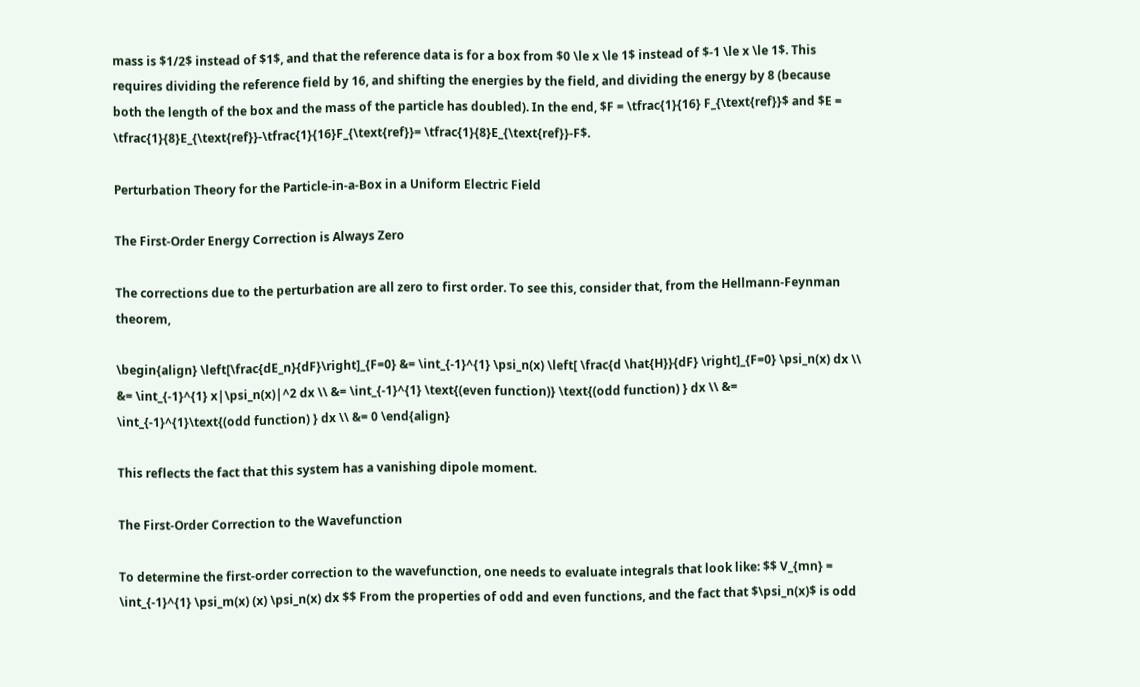mass is $1/2$ instead of $1$, and that the reference data is for a box from $0 \le x \le 1$ instead of $-1 \le x \le 1$. This requires dividing the reference field by 16, and shifting the energies by the field, and dividing the energy by 8 (because both the length of the box and the mass of the particle has doubled). In the end, $F = \tfrac{1}{16} F_{\text{ref}}$ and $E = \tfrac{1}{8}E_{\text{ref}}-\tfrac{1}{16}F_{\text{ref}}= \tfrac{1}{8}E_{\text{ref}}-F$.

Perturbation Theory for the Particle-in-a-Box in a Uniform Electric Field

The First-Order Energy Correction is Always Zero

The corrections due to the perturbation are all zero to first order. To see this, consider that, from the Hellmann-Feynman theorem,

\begin{align} \left[\frac{dE_n}{dF}\right]_{F=0} &= \int_{-1}^{1} \psi_n(x) \left[ \frac{d \hat{H}}{dF} \right]_{F=0} \psi_n(x) dx \\ &= \int_{-1}^{1} x|\psi_n(x)|^2 dx \\ &= \int_{-1}^{1} \text{(even function)} \text{(odd function) } dx \\ &= \int_{-1}^{1}\text{(odd function) } dx \\ &= 0 \end{align}

This reflects the fact that this system has a vanishing dipole moment.

The First-Order Correction to the Wavefunction

To determine the first-order correction to the wavefunction, one needs to evaluate integrals that look like: $$ V_{mn} = \int_{-1}^{1} \psi_m(x) (x) \psi_n(x) dx $$ From the properties of odd and even functions, and the fact that $\psi_n(x)$ is odd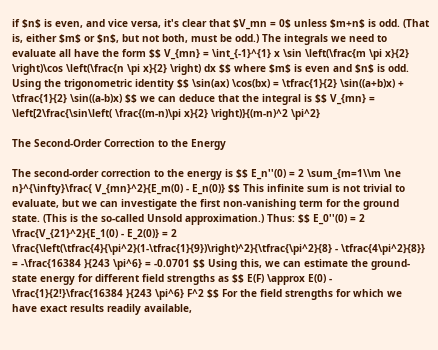if $n$ is even, and vice versa, it's clear that $V_mn = 0$ unless $m+n$ is odd. (That is, either $m$ or $n$, but not both, must be odd.) The integrals we need to evaluate all have the form $$ V_{mn} = \int_{-1}^{1} x \sin \left(\frac{m \pi x}{2} \right)\cos \left(\frac{n \pi x}{2} \right) dx $$ where $m$ is even and $n$ is odd. Using the trigonometric identity $$ \sin(ax) \cos(bx) = \tfrac{1}{2} \sin((a+b)x) + \tfrac{1}{2} \sin((a-b)x) $$ we can deduce that the integral is $$ V_{mn} = \left[2\frac{\sin\left( \frac{(m-n)\pi x}{2} \right)}{(m-n)^2 \pi^2}

The Second-Order Correction to the Energy

The second-order correction to the energy is $$ E_n''(0) = 2 \sum_{m=1\\m \ne n}^{\infty}\frac{ V_{mn}^2}{E_m(0) - E_n(0)} $$ This infinite sum is not trivial to evaluate, but we can investigate the first non-vanishing term for the ground state. (This is the so-called Unsold approximation.) Thus: $$ E_0''(0) = 2 \frac{V_{21}^2}{E_1(0) - E_2(0)} = 2 \frac{\left(\tfrac{4}{\pi^2}(1-\tfrac{1}{9})\right)^2}{\tfrac{\pi^2}{8} - \tfrac{4\pi^2}{8}} = -\frac{16384 }{243 \pi^6} = -0.0701 $$ Using this, we can estimate the ground-state energy for different field strengths as $$ E(F) \approx E(0) - \frac{1}{2!}\frac{16384 }{243 \pi^6} F^2 $$ For the field strengths for which we have exact results readily available,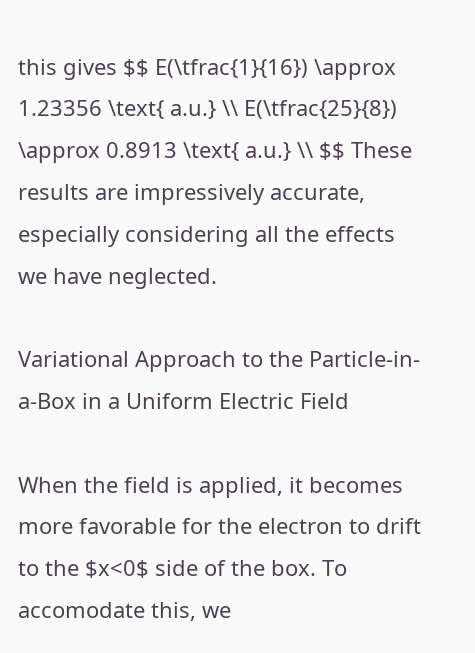this gives $$ E(\tfrac{1}{16}) \approx 1.23356 \text{ a.u.} \\ E(\tfrac{25}{8}) \approx 0.8913 \text{ a.u.} \\ $$ These results are impressively accurate, especially considering all the effects we have neglected.

Variational Approach to the Particle-in-a-Box in a Uniform Electric Field

When the field is applied, it becomes more favorable for the electron to drift to the $x<0$ side of the box. To accomodate this, we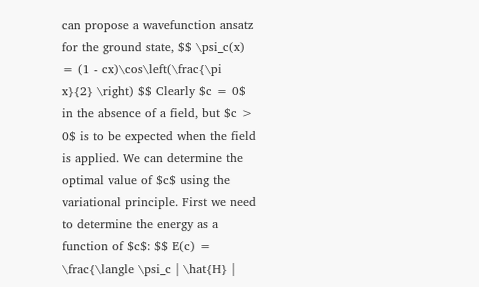can propose a wavefunction ansatz for the ground state, $$ \psi_c(x) = (1 - cx)\cos\left(\frac{\pi x}{2} \right) $$ Clearly $c = 0$ in the absence of a field, but $c > 0$ is to be expected when the field is applied. We can determine the optimal value of $c$ using the variational principle. First we need to determine the energy as a function of $c$: $$ E(c) = \frac{\langle \psi_c | \hat{H} |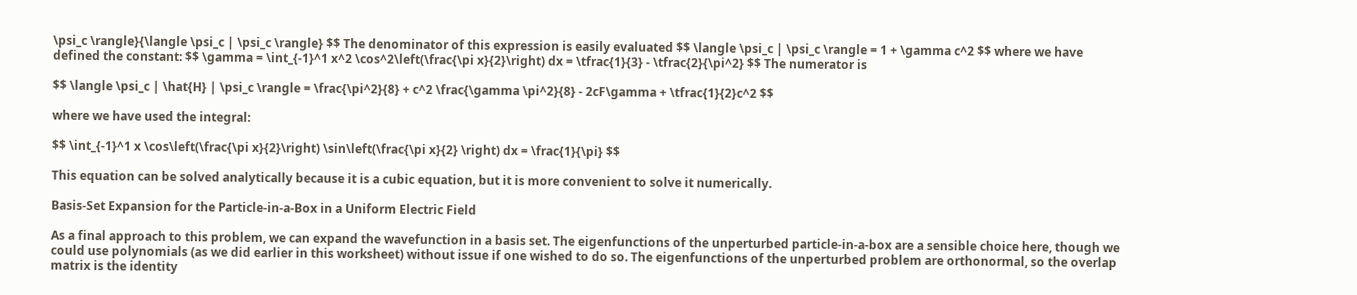\psi_c \rangle}{\langle \psi_c | \psi_c \rangle} $$ The denominator of this expression is easily evaluated $$ \langle \psi_c | \psi_c \rangle = 1 + \gamma c^2 $$ where we have defined the constant: $$ \gamma = \int_{-1}^1 x^2 \cos^2\left(\frac{\pi x}{2}\right) dx = \tfrac{1}{3} - \tfrac{2}{\pi^2} $$ The numerator is

$$ \langle \psi_c | \hat{H} | \psi_c \rangle = \frac{\pi^2}{8} + c^2 \frac{\gamma \pi^2}{8} - 2cF\gamma + \tfrac{1}{2}c^2 $$

where we have used the integral:

$$ \int_{-1}^1 x \cos\left(\frac{\pi x}{2}\right) \sin\left(\frac{\pi x}{2} \right) dx = \frac{1}{\pi} $$

This equation can be solved analytically because it is a cubic equation, but it is more convenient to solve it numerically.

Basis-Set Expansion for the Particle-in-a-Box in a Uniform Electric Field

As a final approach to this problem, we can expand the wavefunction in a basis set. The eigenfunctions of the unperturbed particle-in-a-box are a sensible choice here, though we could use polynomials (as we did earlier in this worksheet) without issue if one wished to do so. The eigenfunctions of the unperturbed problem are orthonormal, so the overlap matrix is the identity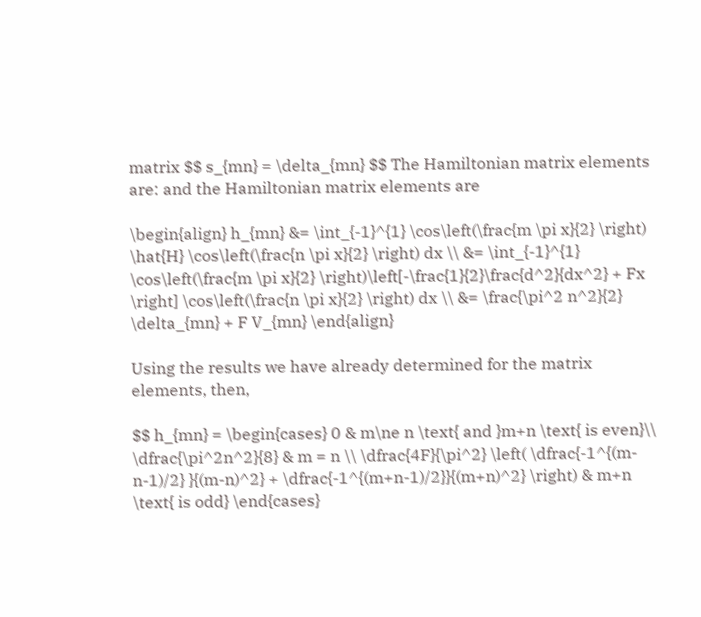matrix $$ s_{mn} = \delta_{mn} $$ The Hamiltonian matrix elements are: and the Hamiltonian matrix elements are

\begin{align} h_{mn} &= \int_{-1}^{1} \cos\left(\frac{m \pi x}{2} \right) \hat{H} \cos\left(\frac{n \pi x}{2} \right) dx \\ &= \int_{-1}^{1} \cos\left(\frac{m \pi x}{2} \right)\left[-\frac{1}{2}\frac{d^2}{dx^2} + Fx \right] \cos\left(\frac{n \pi x}{2} \right) dx \\ &= \frac{\pi^2 n^2}{2} \delta_{mn} + F V_{mn} \end{align}

Using the results we have already determined for the matrix elements, then,

$$ h_{mn} = \begin{cases} 0 & m\ne n \text{ and }m+n \text{ is even}\\ \dfrac{\pi^2n^2}{8} & m = n \\ \dfrac{4F}{\pi^2} \left( \dfrac{-1^{(m-n-1)/2} }{(m-n)^2} + \dfrac{-1^{(m+n-1)/2}}{(m+n)^2} \right) & m+n \text{ is odd} \end{cases}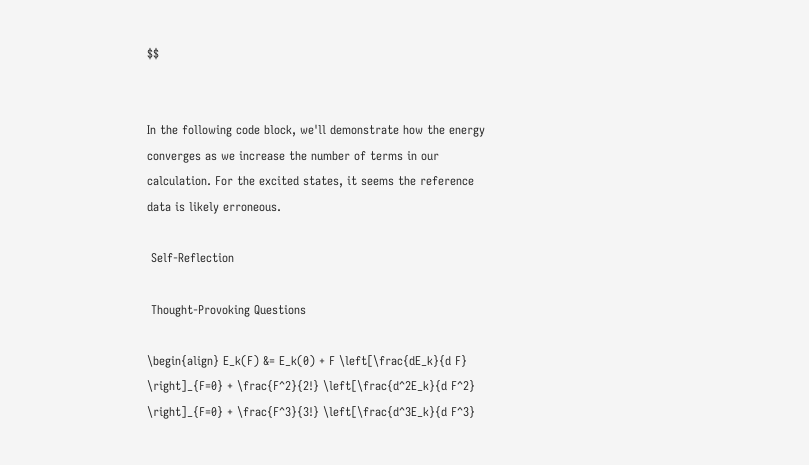$$


In the following code block, we'll demonstrate how the energy converges as we increase the number of terms in our calculation. For the excited states, it seems the reference data is likely erroneous.

 Self-Reflection

 Thought-Provoking Questions

\begin{align} E_k(F) &= E_k(0) + F \left[\frac{dE_k}{d F} \right]_{F=0} + \frac{F^2}{2!} \left[\frac{d^2E_k}{d F^2} \right]_{F=0} + \frac{F^3}{3!} \left[\frac{d^3E_k}{d F^3}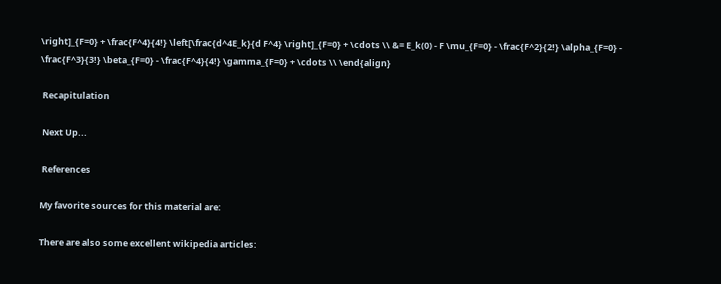\right]_{F=0} + \frac{F^4}{4!} \left[\frac{d^4E_k}{d F^4} \right]_{F=0} + \cdots \\ &= E_k(0) - F \mu_{F=0} - \frac{F^2}{2!} \alpha_{F=0} - \frac{F^3}{3!} \beta_{F=0} - \frac{F^4}{4!} \gamma_{F=0} + \cdots \\ \end{align}

 Recapitulation

 Next Up...

 References

My favorite sources for this material are:

There are also some excellent wikipedia articles: